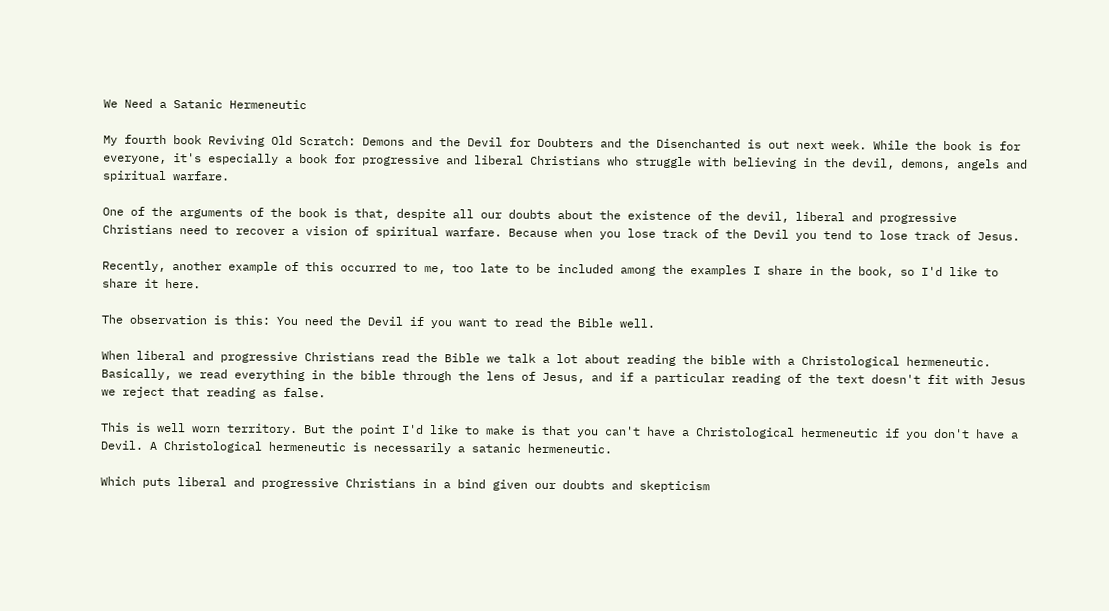We Need a Satanic Hermeneutic

My fourth book Reviving Old Scratch: Demons and the Devil for Doubters and the Disenchanted is out next week. While the book is for everyone, it's especially a book for progressive and liberal Christians who struggle with believing in the devil, demons, angels and spiritual warfare.

One of the arguments of the book is that, despite all our doubts about the existence of the devil, liberal and progressive Christians need to recover a vision of spiritual warfare. Because when you lose track of the Devil you tend to lose track of Jesus.

Recently, another example of this occurred to me, too late to be included among the examples I share in the book, so I'd like to share it here.

The observation is this: You need the Devil if you want to read the Bible well.

When liberal and progressive Christians read the Bible we talk a lot about reading the bible with a Christological hermeneutic. Basically, we read everything in the bible through the lens of Jesus, and if a particular reading of the text doesn't fit with Jesus we reject that reading as false.

This is well worn territory. But the point I'd like to make is that you can't have a Christological hermeneutic if you don't have a Devil. A Christological hermeneutic is necessarily a satanic hermeneutic.

Which puts liberal and progressive Christians in a bind given our doubts and skepticism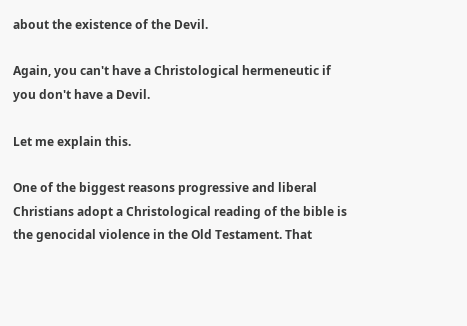about the existence of the Devil.

Again, you can't have a Christological hermeneutic if you don't have a Devil.

Let me explain this.

One of the biggest reasons progressive and liberal Christians adopt a Christological reading of the bible is the genocidal violence in the Old Testament. That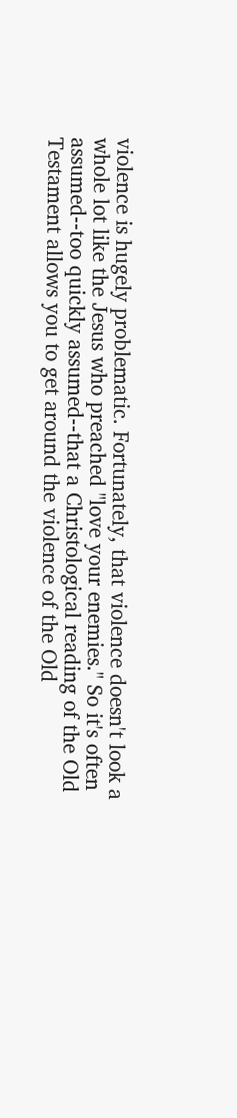violence is hugely problematic. Fortunately, that violence doesn't look a whole lot like the Jesus who preached "love your enemies." So it's often assumed--too quickly assumed--that a Christological reading of the Old Testament allows you to get around the violence of the Old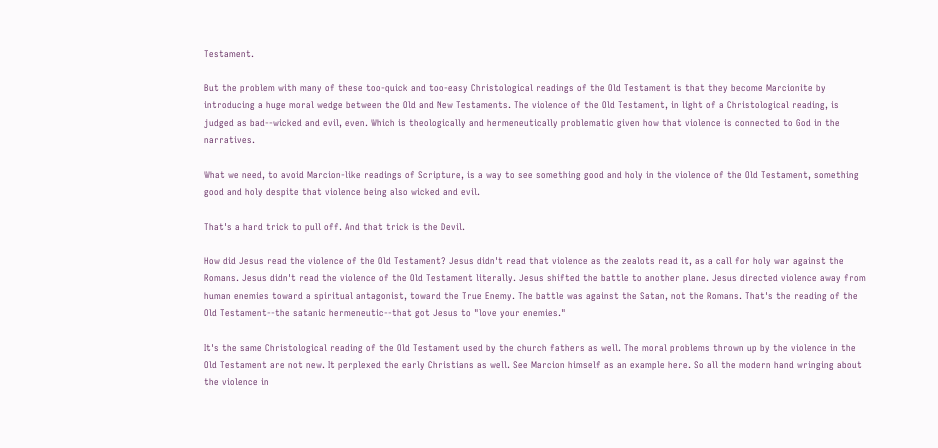Testament.

But the problem with many of these too-quick and too-easy Christological readings of the Old Testament is that they become Marcionite by introducing a huge moral wedge between the Old and New Testaments. The violence of the Old Testament, in light of a Christological reading, is judged as bad--wicked and evil, even. Which is theologically and hermeneutically problematic given how that violence is connected to God in the narratives.

What we need, to avoid Marcion-like readings of Scripture, is a way to see something good and holy in the violence of the Old Testament, something good and holy despite that violence being also wicked and evil.

That's a hard trick to pull off. And that trick is the Devil.

How did Jesus read the violence of the Old Testament? Jesus didn't read that violence as the zealots read it, as a call for holy war against the Romans. Jesus didn't read the violence of the Old Testament literally. Jesus shifted the battle to another plane. Jesus directed violence away from human enemies toward a spiritual antagonist, toward the True Enemy. The battle was against the Satan, not the Romans. That's the reading of the Old Testament--the satanic hermeneutic--that got Jesus to "love your enemies."

It's the same Christological reading of the Old Testament used by the church fathers as well. The moral problems thrown up by the violence in the Old Testament are not new. It perplexed the early Christians as well. See Marcion himself as an example here. So all the modern hand wringing about the violence in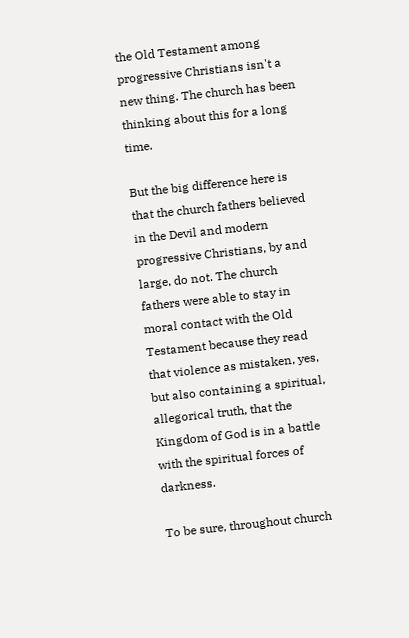the Old Testament among progressive Christians isn't a new thing. The church has been thinking about this for a long time.

But the big difference here is that the church fathers believed in the Devil and modern progressive Christians, by and large, do not. The church fathers were able to stay in moral contact with the Old Testament because they read that violence as mistaken, yes, but also containing a spiritual, allegorical truth, that the Kingdom of God is in a battle with the spiritual forces of darkness.

To be sure, throughout church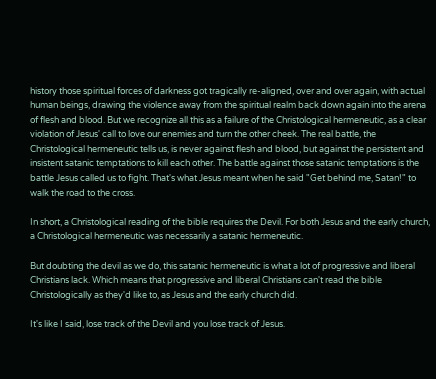history those spiritual forces of darkness got tragically re-aligned, over and over again, with actual human beings, drawing the violence away from the spiritual realm back down again into the arena of flesh and blood. But we recognize all this as a failure of the Christological hermeneutic, as a clear violation of Jesus' call to love our enemies and turn the other cheek. The real battle, the Christological hermeneutic tells us, is never against flesh and blood, but against the persistent and insistent satanic temptations to kill each other. The battle against those satanic temptations is the battle Jesus called us to fight. That's what Jesus meant when he said "Get behind me, Satan!" to walk the road to the cross.

In short, a Christological reading of the bible requires the Devil. For both Jesus and the early church, a Christological hermeneutic was necessarily a satanic hermeneutic.

But doubting the devil as we do, this satanic hermeneutic is what a lot of progressive and liberal Christians lack. Which means that progressive and liberal Christians can't read the bible Christologically as they'd like to, as Jesus and the early church did.

It's like I said, lose track of the Devil and you lose track of Jesus.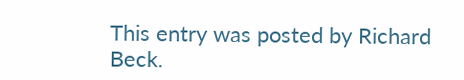This entry was posted by Richard Beck.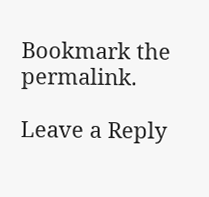Bookmark the permalink.

Leave a Reply